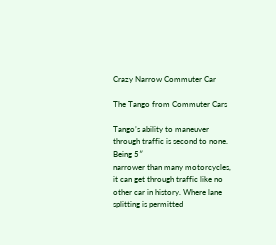Crazy Narrow Commuter Car

The Tango from Commuter Cars

Tango’s ability to maneuver through traffic is second to none. Being 5″
narrower than many motorcycles, it can get through traffic like no
other car in history. Where lane splitting is permitted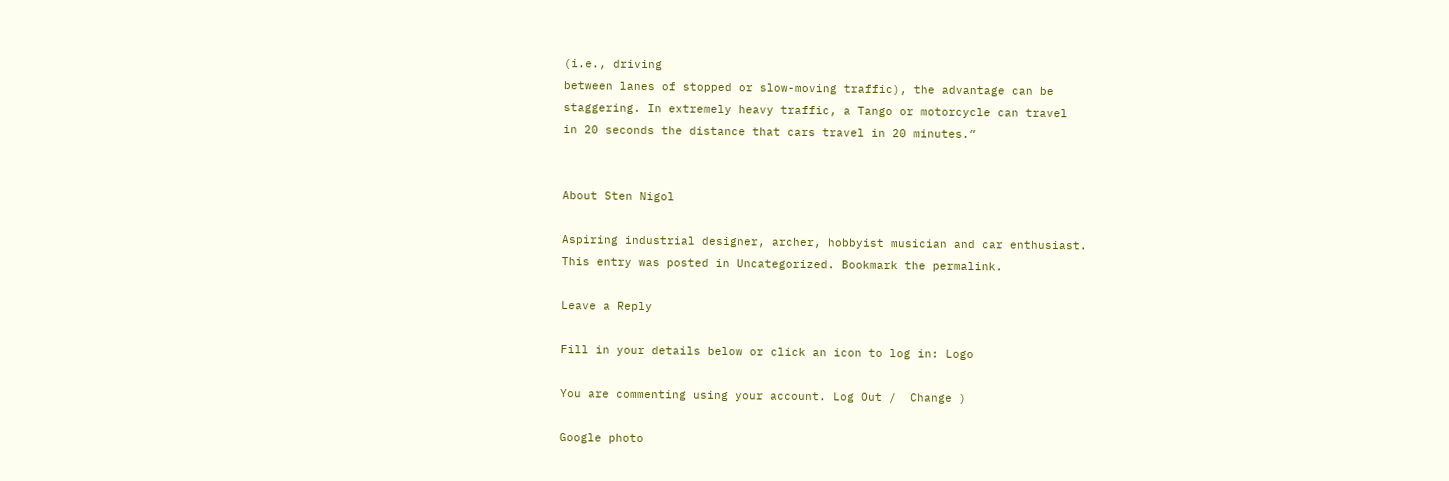(i.e., driving
between lanes of stopped or slow-moving traffic), the advantage can be
staggering. In extremely heavy traffic, a Tango or motorcycle can travel
in 20 seconds the distance that cars travel in 20 minutes.”


About Sten Nigol

Aspiring industrial designer, archer, hobbyist musician and car enthusiast.
This entry was posted in Uncategorized. Bookmark the permalink.

Leave a Reply

Fill in your details below or click an icon to log in: Logo

You are commenting using your account. Log Out /  Change )

Google photo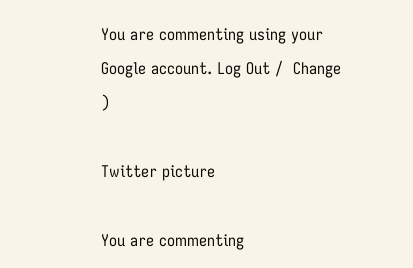You are commenting using your Google account. Log Out /  Change )

Twitter picture

You are commenting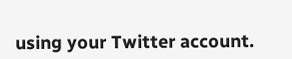using your Twitter account.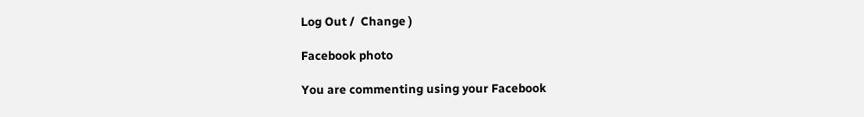Log Out /  Change )

Facebook photo

You are commenting using your Facebook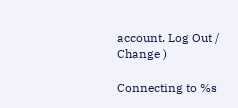account. Log Out /  Change )

Connecting to %s